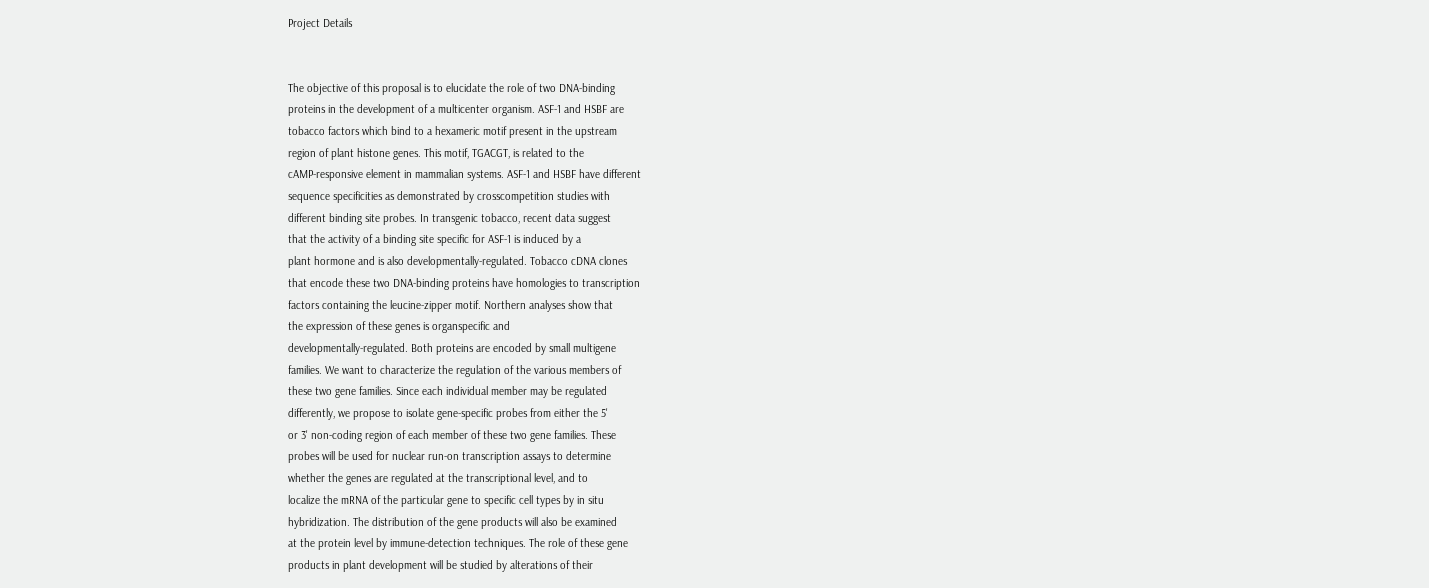Project Details


The objective of this proposal is to elucidate the role of two DNA-binding
proteins in the development of a multicenter organism. ASF-1 and HSBF are
tobacco factors which bind to a hexameric motif present in the upstream
region of plant histone genes. This motif, TGACGT, is related to the
cAMP-responsive element in mammalian systems. ASF-1 and HSBF have different
sequence specificities as demonstrated by crosscompetition studies with
different binding site probes. In transgenic tobacco, recent data suggest
that the activity of a binding site specific for ASF-1 is induced by a
plant hormone and is also developmentally-regulated. Tobacco cDNA clones
that encode these two DNA-binding proteins have homologies to transcription
factors containing the leucine-zipper motif. Northern analyses show that
the expression of these genes is organspecific and
developmentally-regulated. Both proteins are encoded by small multigene
families. We want to characterize the regulation of the various members of
these two gene families. Since each individual member may be regulated
differently, we propose to isolate gene-specific probes from either the 5'
or 3' non-coding region of each member of these two gene families. These
probes will be used for nuclear run-on transcription assays to determine
whether the genes are regulated at the transcriptional level, and to
localize the mRNA of the particular gene to specific cell types by in situ
hybridization. The distribution of the gene products will also be examined
at the protein level by immune-detection techniques. The role of these gene
products in plant development will be studied by alterations of their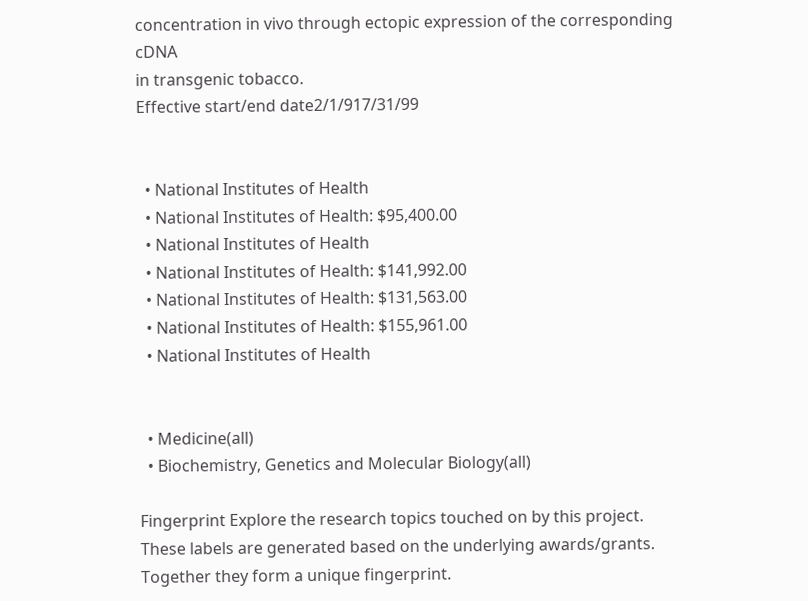concentration in vivo through ectopic expression of the corresponding cDNA
in transgenic tobacco.
Effective start/end date2/1/917/31/99


  • National Institutes of Health
  • National Institutes of Health: $95,400.00
  • National Institutes of Health
  • National Institutes of Health: $141,992.00
  • National Institutes of Health: $131,563.00
  • National Institutes of Health: $155,961.00
  • National Institutes of Health


  • Medicine(all)
  • Biochemistry, Genetics and Molecular Biology(all)

Fingerprint Explore the research topics touched on by this project. These labels are generated based on the underlying awards/grants. Together they form a unique fingerprint.